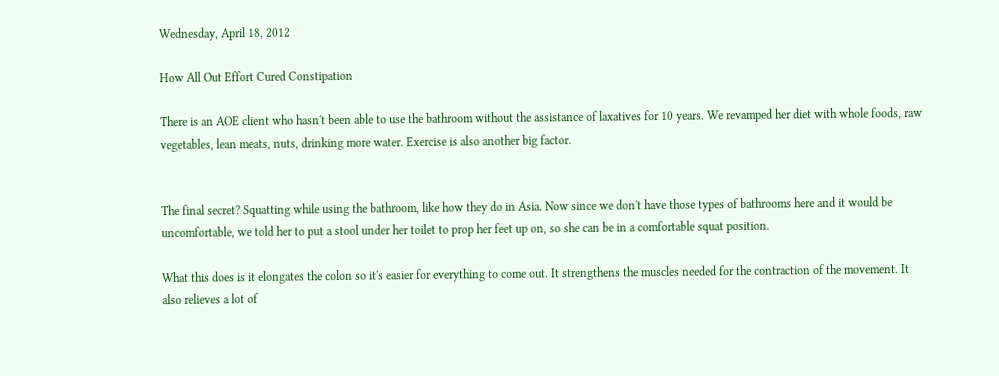Wednesday, April 18, 2012

How All Out Effort Cured Constipation

There is an AOE client who hasn't been able to use the bathroom without the assistance of laxatives for 10 years. We revamped her diet with whole foods, raw vegetables, lean meats, nuts, drinking more water. Exercise is also another big factor.


The final secret? Squatting while using the bathroom, like how they do in Asia. Now since we don't have those types of bathrooms here and it would be uncomfortable, we told her to put a stool under her toilet to prop her feet up on, so she can be in a comfortable squat position.

What this does is it elongates the colon so it's easier for everything to come out. It strengthens the muscles needed for the contraction of the movement. It also relieves a lot of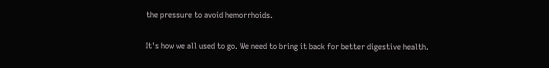the pressure to avoid hemorrhoids.

It's how we all used to go. We need to bring it back for better digestive health.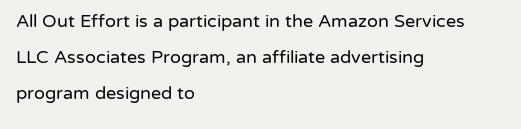All Out Effort is a participant in the Amazon Services LLC Associates Program, an affiliate advertising program designed to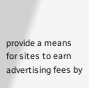provide a means for sites to earn advertising fees by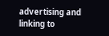advertising and linking to